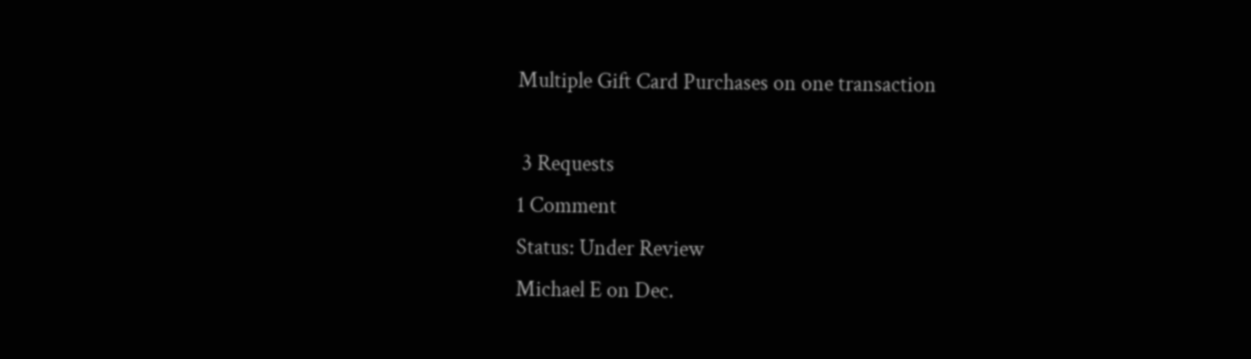Multiple Gift Card Purchases on one transaction

 3 Requests
1 Comment
Status: Under Review
Michael E on Dec.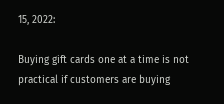15, 2022:

Buying gift cards one at a time is not practical if customers are buying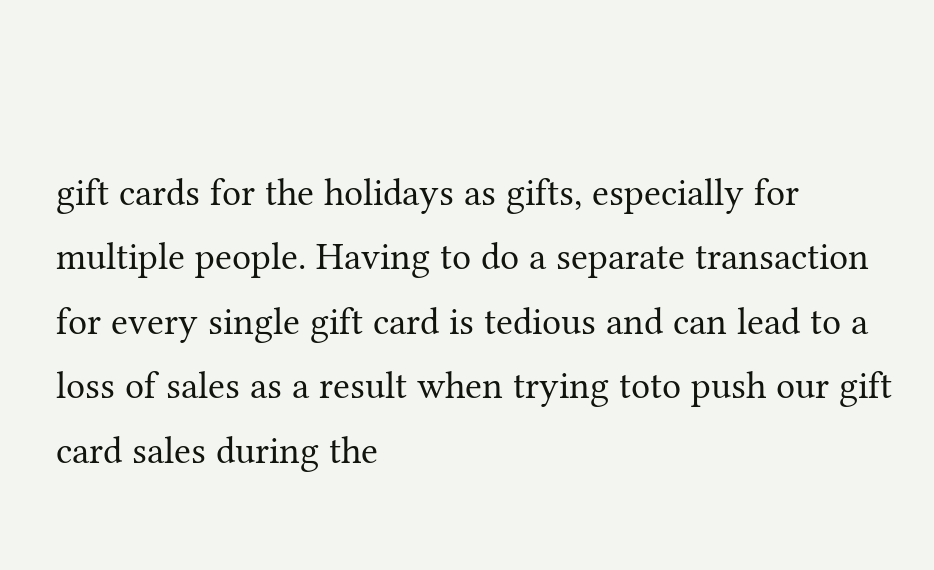gift cards for the holidays as gifts, especially for multiple people. Having to do a separate transaction for every single gift card is tedious and can lead to a loss of sales as a result when trying toto push our gift card sales during the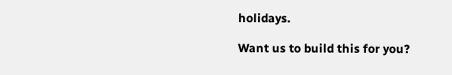holidays.

Want us to build this for you?